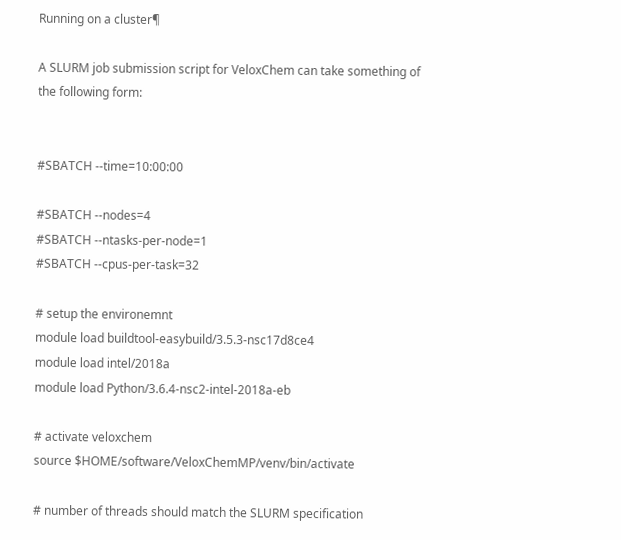Running on a cluster¶

A SLURM job submission script for VeloxChem can take something of the following form:


#SBATCH --time=10:00:00

#SBATCH --nodes=4
#SBATCH --ntasks-per-node=1
#SBATCH --cpus-per-task=32

# setup the environemnt
module load buildtool-easybuild/3.5.3-nsc17d8ce4
module load intel/2018a
module load Python/3.6.4-nsc2-intel-2018a-eb

# activate veloxchem
source $HOME/software/VeloxChemMP/venv/bin/activate

# number of threads should match the SLURM specification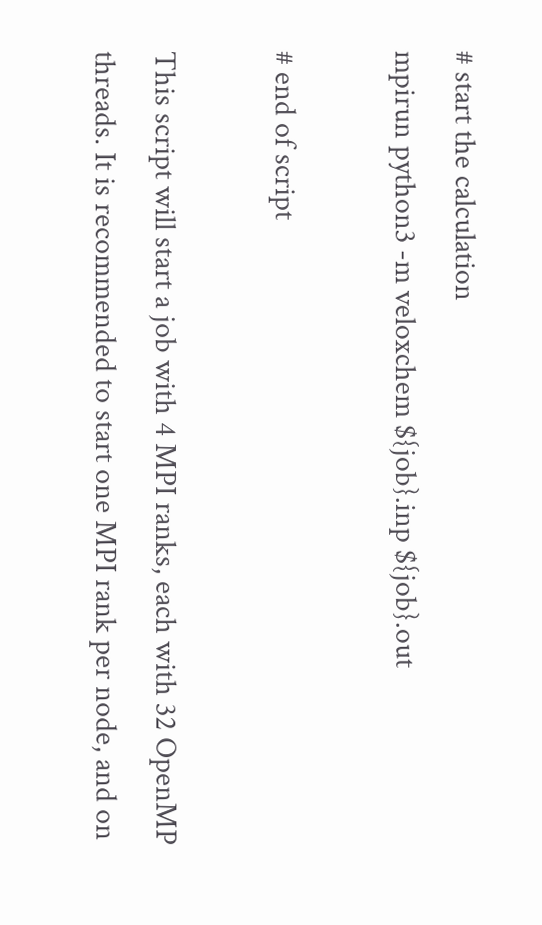# start the calculation
mpirun python3 -m veloxchem ${job}.inp ${job}.out

# end of script

This script will start a job with 4 MPI ranks, each with 32 OpenMP threads. It is recommended to start one MPI rank per node, and on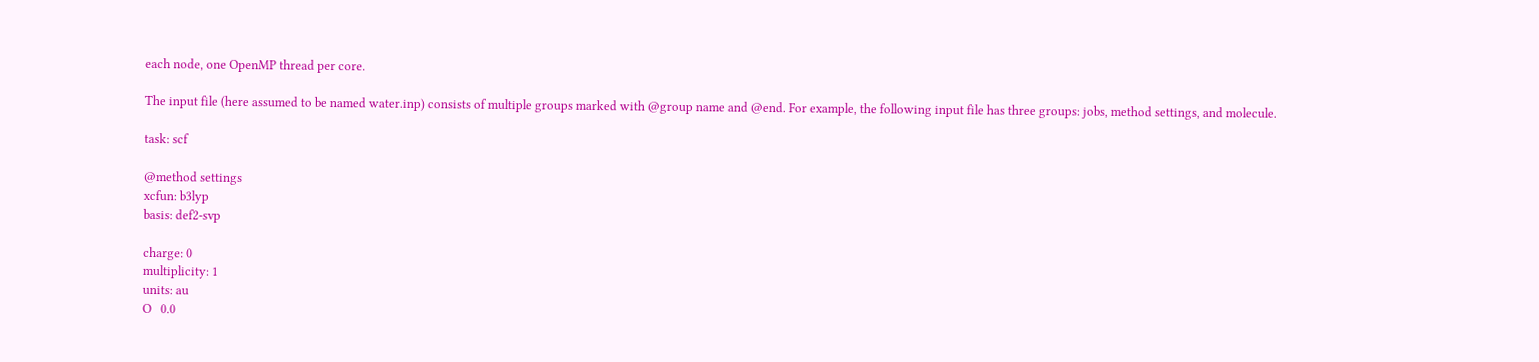each node, one OpenMP thread per core.

The input file (here assumed to be named water.inp) consists of multiple groups marked with @group name and @end. For example, the following input file has three groups: jobs, method settings, and molecule.

task: scf

@method settings
xcfun: b3lyp
basis: def2-svp

charge: 0
multiplicity: 1
units: au
O   0.0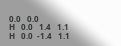0.0   0.0
H   0.0   1.4   1.1
H   0.0  -1.4   1.1